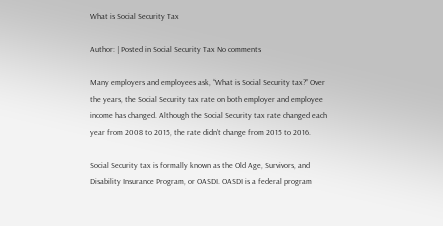What is Social Security Tax

Author: | Posted in Social Security Tax No comments

Many employers and employees ask, “What is Social Security tax?” Over the years, the Social Security tax rate on both employer and employee income has changed. Although the Social Security tax rate changed each year from 2008 to 2015, the rate didn’t change from 2015 to 2016.

Social Security tax is formally known as the Old Age, Survivors, and Disability Insurance Program, or OASDI. OASDI is a federal program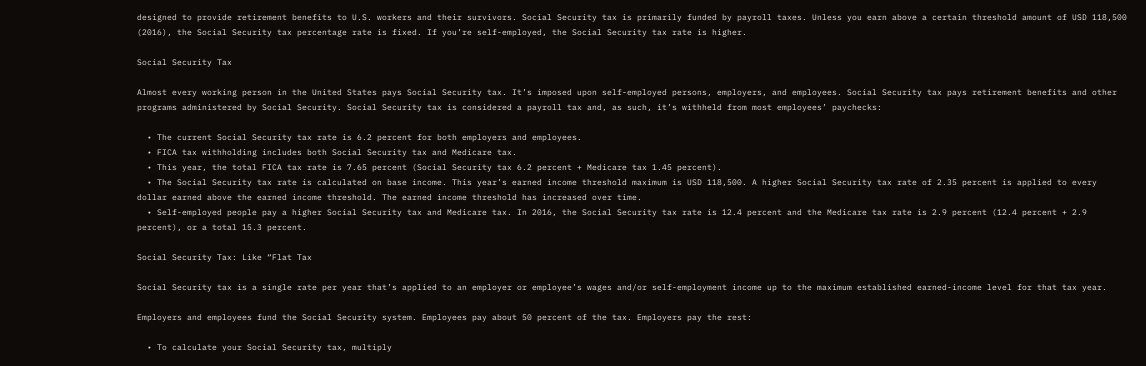designed to provide retirement benefits to U.S. workers and their survivors. Social Security tax is primarily funded by payroll taxes. Unless you earn above a certain threshold amount of USD 118,500 (2016), the Social Security tax percentage rate is fixed. If you’re self-employed, the Social Security tax rate is higher.

Social Security Tax

Almost every working person in the United States pays Social Security tax. It’s imposed upon self-employed persons, employers, and employees. Social Security tax pays retirement benefits and other programs administered by Social Security. Social Security tax is considered a payroll tax and, as such, it’s withheld from most employees’ paychecks:

  • The current Social Security tax rate is 6.2 percent for both employers and employees.
  • FICA tax withholding includes both Social Security tax and Medicare tax.
  • This year, the total FICA tax rate is 7.65 percent (Social Security tax 6.2 percent + Medicare tax 1.45 percent).
  • The Social Security tax rate is calculated on base income. This year’s earned income threshold maximum is USD 118,500. A higher Social Security tax rate of 2.35 percent is applied to every dollar earned above the earned income threshold. The earned income threshold has increased over time.
  • Self-employed people pay a higher Social Security tax and Medicare tax. In 2016, the Social Security tax rate is 12.4 percent and the Medicare tax rate is 2.9 percent (12.4 percent + 2.9 percent), or a total 15.3 percent.

Social Security Tax: Like “Flat Tax

Social Security tax is a single rate per year that’s applied to an employer or employee’s wages and/or self-employment income up to the maximum established earned-income level for that tax year.

Employers and employees fund the Social Security system. Employees pay about 50 percent of the tax. Employers pay the rest:

  • To calculate your Social Security tax, multiply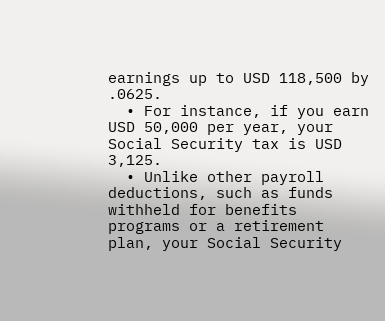earnings up to USD 118,500 by .0625.
  • For instance, if you earn USD 50,000 per year, your Social Security tax is USD 3,125.
  • Unlike other payroll deductions, such as funds withheld for benefits programs or a retirement plan, your Social Security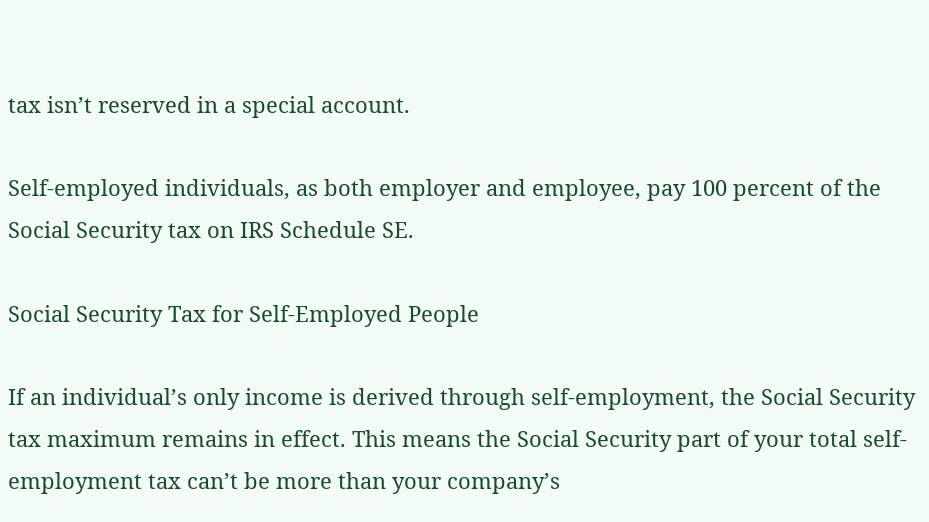tax isn’t reserved in a special account.

Self-employed individuals, as both employer and employee, pay 100 percent of the Social Security tax on IRS Schedule SE.

Social Security Tax for Self-Employed People

If an individual’s only income is derived through self-employment, the Social Security tax maximum remains in effect. This means the Social Security part of your total self-employment tax can’t be more than your company’s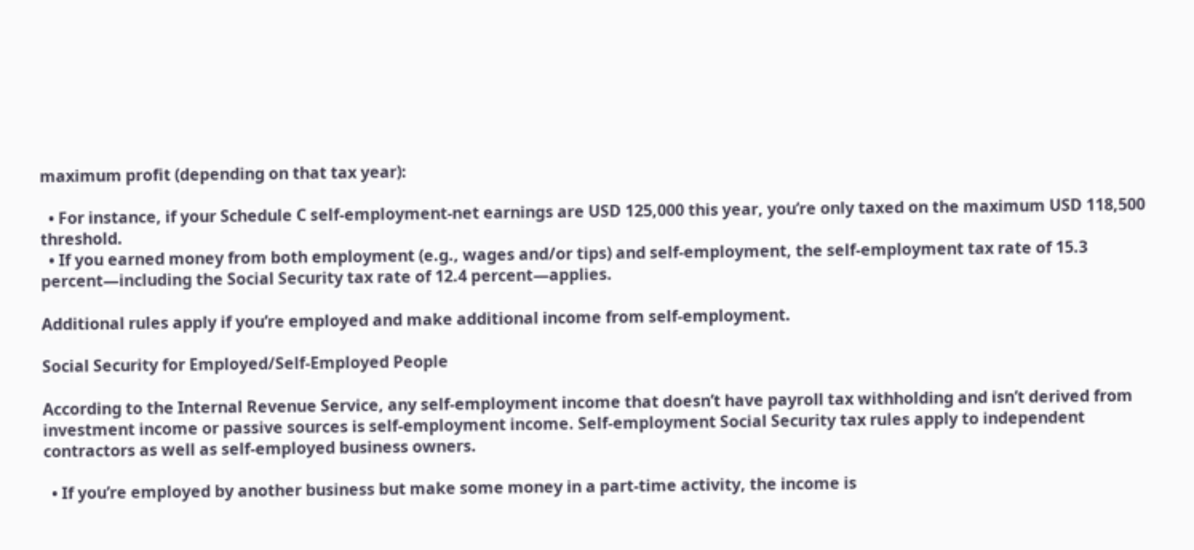maximum profit (depending on that tax year):

  • For instance, if your Schedule C self-employment-net earnings are USD 125,000 this year, you’re only taxed on the maximum USD 118,500 threshold.
  • If you earned money from both employment (e.g., wages and/or tips) and self-employment, the self-employment tax rate of 15.3 percent—including the Social Security tax rate of 12.4 percent—applies.

Additional rules apply if you’re employed and make additional income from self-employment.

Social Security for Employed/Self-Employed People

According to the Internal Revenue Service, any self-employment income that doesn’t have payroll tax withholding and isn’t derived from investment income or passive sources is self-employment income. Self-employment Social Security tax rules apply to independent contractors as well as self-employed business owners.

  • If you’re employed by another business but make some money in a part-time activity, the income is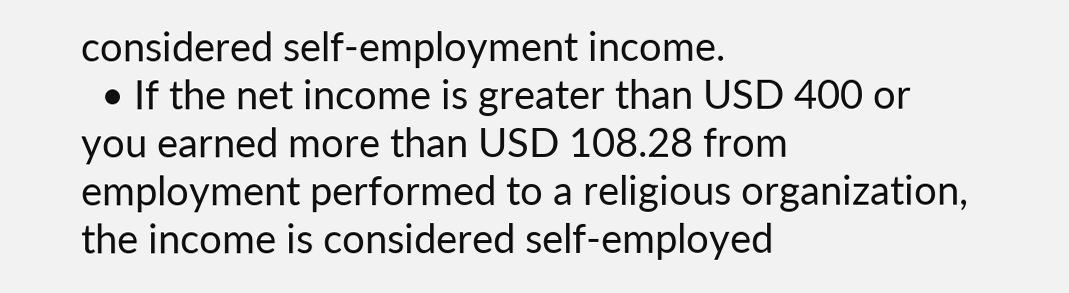considered self-employment income.
  • If the net income is greater than USD 400 or you earned more than USD 108.28 from employment performed to a religious organization, the income is considered self-employed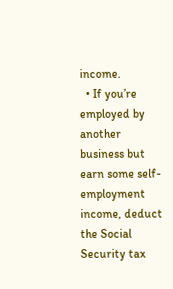income.
  • If you’re employed by another business but earn some self-employment income, deduct the Social Security tax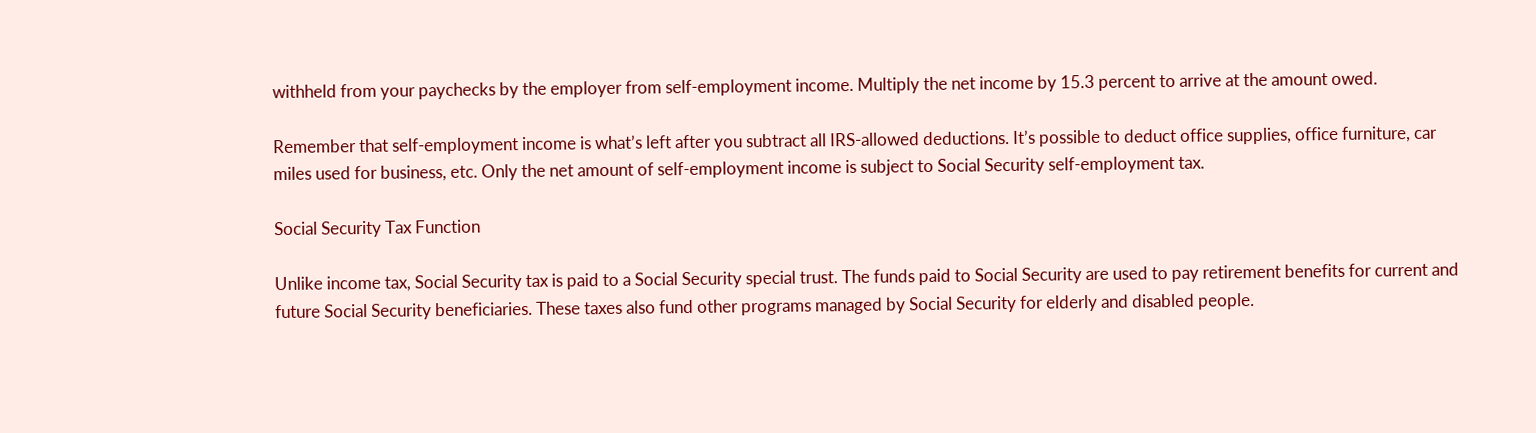withheld from your paychecks by the employer from self-employment income. Multiply the net income by 15.3 percent to arrive at the amount owed.

Remember that self-employment income is what’s left after you subtract all IRS-allowed deductions. It’s possible to deduct office supplies, office furniture, car miles used for business, etc. Only the net amount of self-employment income is subject to Social Security self-employment tax.

Social Security Tax Function

Unlike income tax, Social Security tax is paid to a Social Security special trust. The funds paid to Social Security are used to pay retirement benefits for current and future Social Security beneficiaries. These taxes also fund other programs managed by Social Security for elderly and disabled people.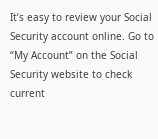It’s easy to review your Social Security account online. Go to “My Account” on the Social Security website to check current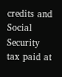credits and Social Security tax paid at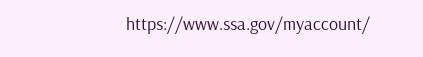https://www.ssa.gov/myaccount/